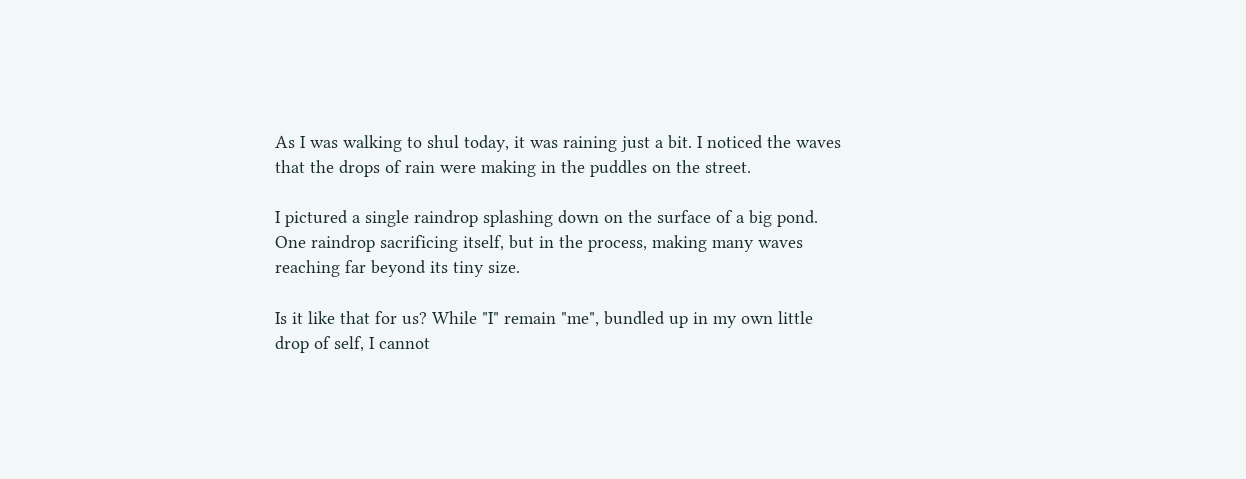As I was walking to shul today, it was raining just a bit. I noticed the waves that the drops of rain were making in the puddles on the street.

I pictured a single raindrop splashing down on the surface of a big pond. One raindrop sacrificing itself, but in the process, making many waves reaching far beyond its tiny size.

Is it like that for us? While "I" remain "me", bundled up in my own little drop of self, I cannot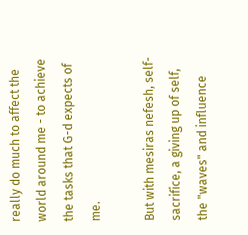really do much to affect the world around me - to achieve the tasks that G-d expects of me.

But with mesiras nefesh, self-sacrifice, a giving up of self, the "waves" and influence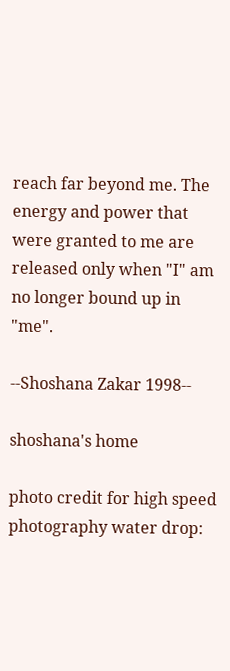reach far beyond me. The energy and power that were granted to me are released only when "I" am no longer bound up in "me".

--Shoshana Zakar 1998--

shoshana's home

photo credit for high speed photography water drop: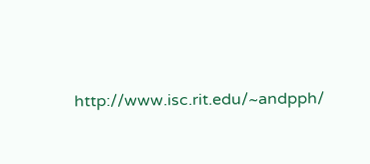http://www.isc.rit.edu/~andpph/